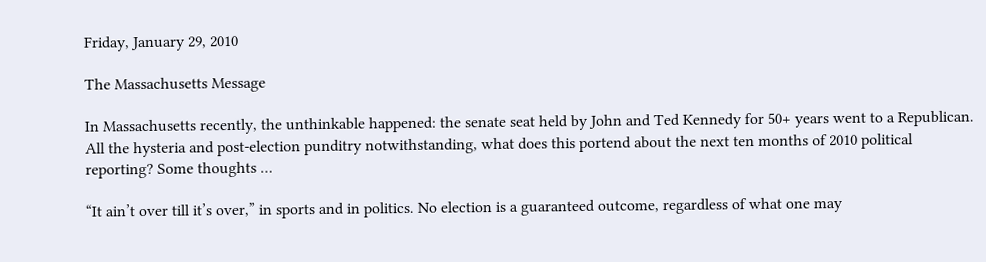Friday, January 29, 2010

The Massachusetts Message

In Massachusetts recently, the unthinkable happened: the senate seat held by John and Ted Kennedy for 50+ years went to a Republican. All the hysteria and post-election punditry notwithstanding, what does this portend about the next ten months of 2010 political reporting? Some thoughts …

“It ain’t over till it’s over,” in sports and in politics. No election is a guaranteed outcome, regardless of what one may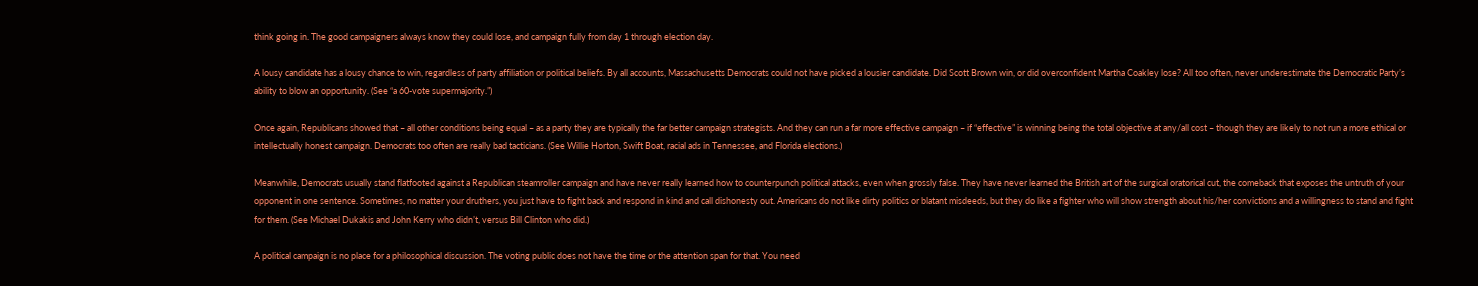think going in. The good campaigners always know they could lose, and campaign fully from day 1 through election day.

A lousy candidate has a lousy chance to win, regardless of party affiliation or political beliefs. By all accounts, Massachusetts Democrats could not have picked a lousier candidate. Did Scott Brown win, or did overconfident Martha Coakley lose? All too often, never underestimate the Democratic Party’s ability to blow an opportunity. (See “a 60-vote supermajority.”)

Once again, Republicans showed that – all other conditions being equal – as a party they are typically the far better campaign strategists. And they can run a far more effective campaign – if “effective” is winning being the total objective at any/all cost – though they are likely to not run a more ethical or intellectually honest campaign. Democrats too often are really bad tacticians. (See Willie Horton, Swift Boat, racial ads in Tennessee, and Florida elections.)

Meanwhile, Democrats usually stand flatfooted against a Republican steamroller campaign and have never really learned how to counterpunch political attacks, even when grossly false. They have never learned the British art of the surgical oratorical cut, the comeback that exposes the untruth of your opponent in one sentence. Sometimes, no matter your druthers, you just have to fight back and respond in kind and call dishonesty out. Americans do not like dirty politics or blatant misdeeds, but they do like a fighter who will show strength about his/her convictions and a willingness to stand and fight for them. (See Michael Dukakis and John Kerry who didn’t, versus Bill Clinton who did.)

A political campaign is no place for a philosophical discussion. The voting public does not have the time or the attention span for that. You need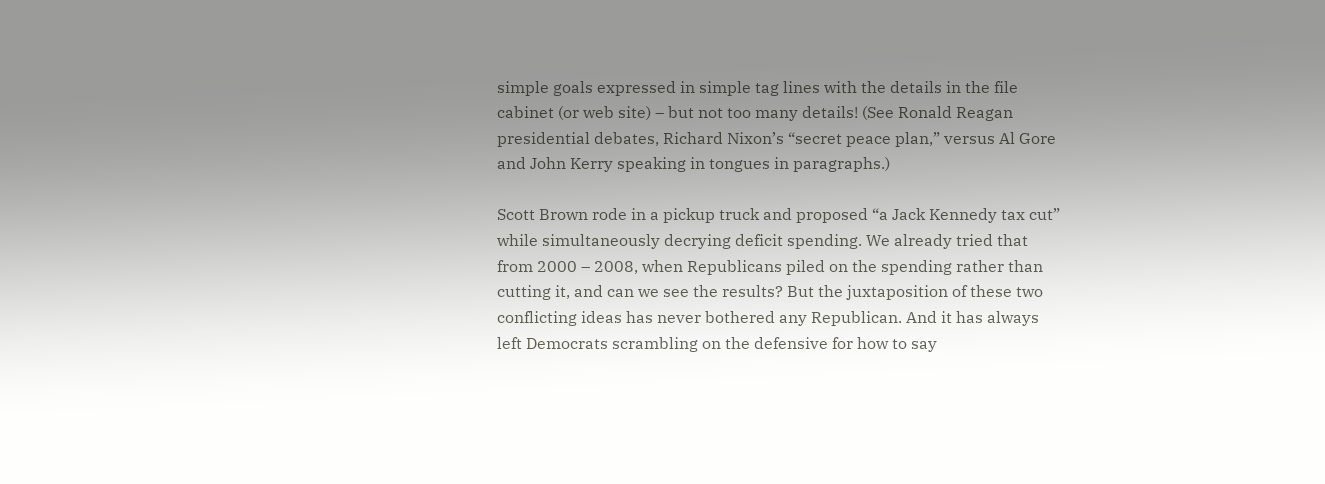simple goals expressed in simple tag lines with the details in the file cabinet (or web site) – but not too many details! (See Ronald Reagan presidential debates, Richard Nixon’s “secret peace plan,” versus Al Gore and John Kerry speaking in tongues in paragraphs.)

Scott Brown rode in a pickup truck and proposed “a Jack Kennedy tax cut” while simultaneously decrying deficit spending. We already tried that from 2000 – 2008, when Republicans piled on the spending rather than cutting it, and can we see the results? But the juxtaposition of these two conflicting ideas has never bothered any Republican. And it has always left Democrats scrambling on the defensive for how to say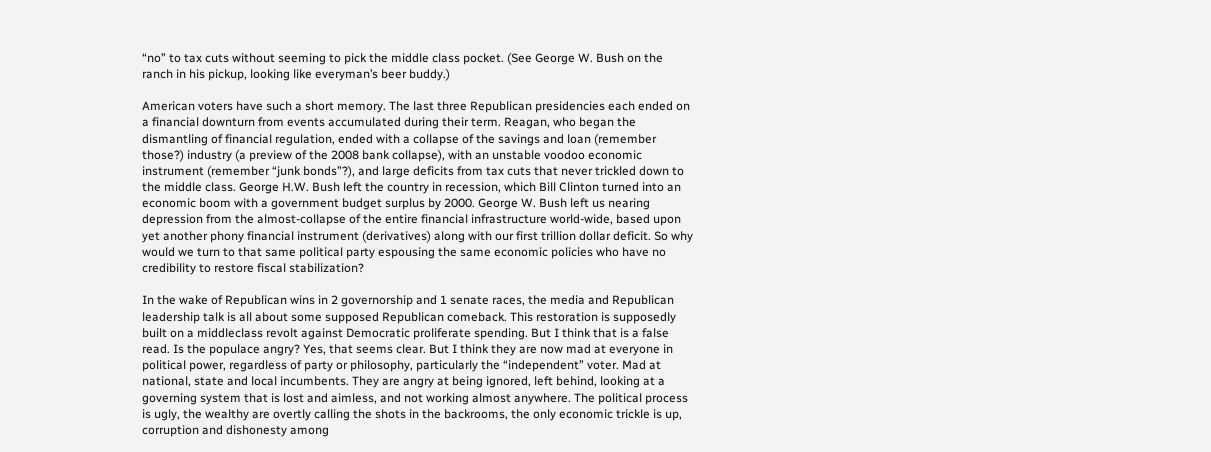“no” to tax cuts without seeming to pick the middle class pocket. (See George W. Bush on the ranch in his pickup, looking like everyman’s beer buddy.)

American voters have such a short memory. The last three Republican presidencies each ended on a financial downturn from events accumulated during their term. Reagan, who began the dismantling of financial regulation, ended with a collapse of the savings and loan (remember those?) industry (a preview of the 2008 bank collapse), with an unstable voodoo economic instrument (remember “junk bonds”?), and large deficits from tax cuts that never trickled down to the middle class. George H.W. Bush left the country in recession, which Bill Clinton turned into an economic boom with a government budget surplus by 2000. George W. Bush left us nearing depression from the almost-collapse of the entire financial infrastructure world-wide, based upon yet another phony financial instrument (derivatives) along with our first trillion dollar deficit. So why would we turn to that same political party espousing the same economic policies who have no credibility to restore fiscal stabilization?

In the wake of Republican wins in 2 governorship and 1 senate races, the media and Republican leadership talk is all about some supposed Republican comeback. This restoration is supposedly built on a middleclass revolt against Democratic proliferate spending. But I think that is a false read. Is the populace angry? Yes, that seems clear. But I think they are now mad at everyone in political power, regardless of party or philosophy, particularly the “independent” voter. Mad at national, state and local incumbents. They are angry at being ignored, left behind, looking at a governing system that is lost and aimless, and not working almost anywhere. The political process is ugly, the wealthy are overtly calling the shots in the backrooms, the only economic trickle is up, corruption and dishonesty among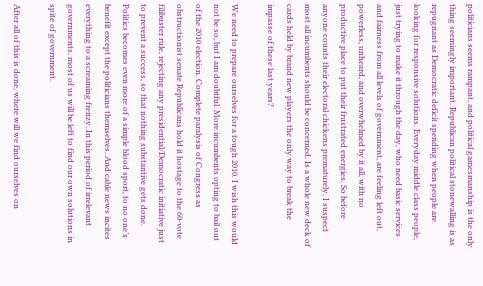politicians seems rampant, and political gamesmanship is the only thing seemingly important. Republican political stonewalling is as repugnant as Democratic deficit spending when people are looking for responsive solutions. Everyday middle class people, just trying to make it through the day, who need basic services and fairness from all levels of government, are feeling left out, powerless, unheard, and overwhelmed by it all, with no productive place to put their frustrated energies. So before anyone counts their electoral chickens prematurely, I suspect most all incumbents should be concerned. Is a whole new deck of cards held by brand new players the only way to break the impasse of these last years?

We need to prepare ourselves for a tough 2010. I wish this would not be so, but I am doubtful. More incumbents opting to bail out of the 2010 election. Complete paralysis of Congress as obstructionist senate Republicans hold it hostage to the 60-vote filibuster rule, rejecting any presidential/Democratic initiative just to prevent a success, so that nothing substantive gets done. Politics becomes even more of a simple blood sport, to no one’s benefit except the politicians themselves. And cable news incites everything to a screaming frenzy. In this period of irrelevant governments, most of us will be left to find our own solutions in spite of government.

After all of this is done, where will we find ourselves on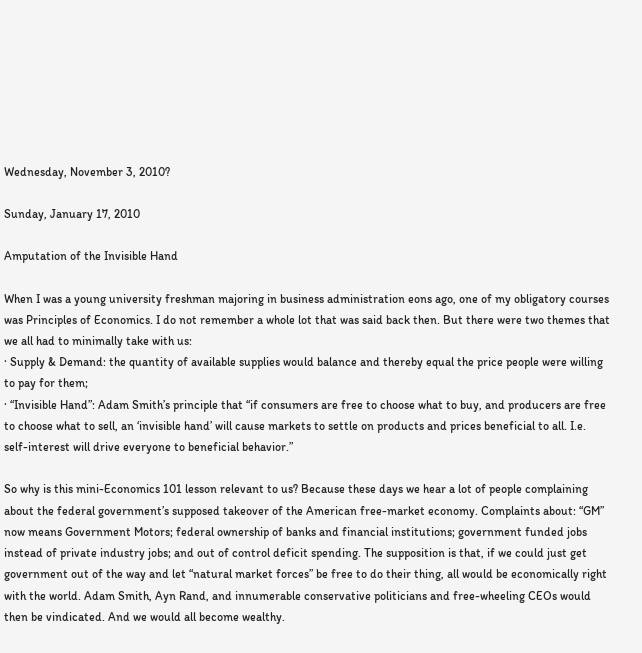Wednesday, November 3, 2010?

Sunday, January 17, 2010

Amputation of the Invisible Hand

When I was a young university freshman majoring in business administration eons ago, one of my obligatory courses was Principles of Economics. I do not remember a whole lot that was said back then. But there were two themes that we all had to minimally take with us:
· Supply & Demand: the quantity of available supplies would balance and thereby equal the price people were willing to pay for them;
· “Invisible Hand”: Adam Smith’s principle that “if consumers are free to choose what to buy, and producers are free to choose what to sell, an ‘invisible hand’ will cause markets to settle on products and prices beneficial to all. I.e. self-interest will drive everyone to beneficial behavior.”

So why is this mini-Economics 101 lesson relevant to us? Because these days we hear a lot of people complaining about the federal government’s supposed takeover of the American free-market economy. Complaints about: “GM” now means Government Motors; federal ownership of banks and financial institutions; government funded jobs instead of private industry jobs; and out of control deficit spending. The supposition is that, if we could just get government out of the way and let “natural market forces” be free to do their thing, all would be economically right with the world. Adam Smith, Ayn Rand, and innumerable conservative politicians and free-wheeling CEOs would then be vindicated. And we would all become wealthy.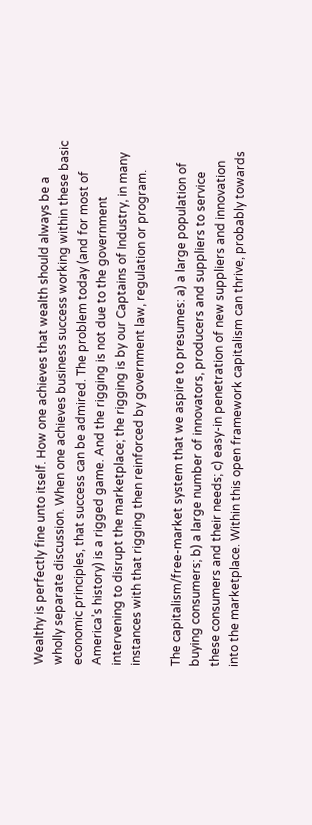Wealthy is perfectly fine unto itself. How one achieves that wealth should always be a wholly separate discussion. When one achieves business success working within these basic economic principles, that success can be admired. The problem today (and for most of America’s history) is a rigged game. And the rigging is not due to the government intervening to disrupt the marketplace; the rigging is by our Captains of Industry, in many instances with that rigging then reinforced by government law, regulation or program.

The capitalism/free-market system that we aspire to presumes: a) a large population of buying consumers; b) a large number of innovators, producers and suppliers to service these consumers and their needs; c) easy-in penetration of new suppliers and innovation into the marketplace. Within this open framework capitalism can thrive, probably towards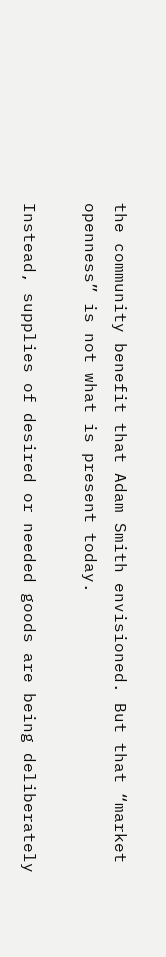the community benefit that Adam Smith envisioned. But that “market openness” is not what is present today.

Instead, supplies of desired or needed goods are being deliberately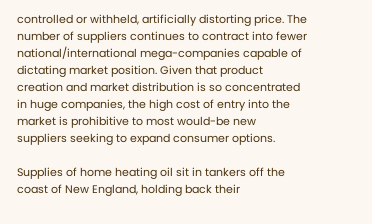controlled or withheld, artificially distorting price. The number of suppliers continues to contract into fewer national/international mega-companies capable of dictating market position. Given that product creation and market distribution is so concentrated in huge companies, the high cost of entry into the market is prohibitive to most would-be new suppliers seeking to expand consumer options.

Supplies of home heating oil sit in tankers off the coast of New England, holding back their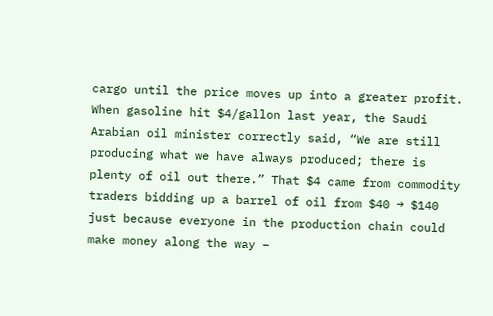cargo until the price moves up into a greater profit. When gasoline hit $4/gallon last year, the Saudi Arabian oil minister correctly said, “We are still producing what we have always produced; there is plenty of oil out there.” That $4 came from commodity traders bidding up a barrel of oil from $40 → $140 just because everyone in the production chain could make money along the way –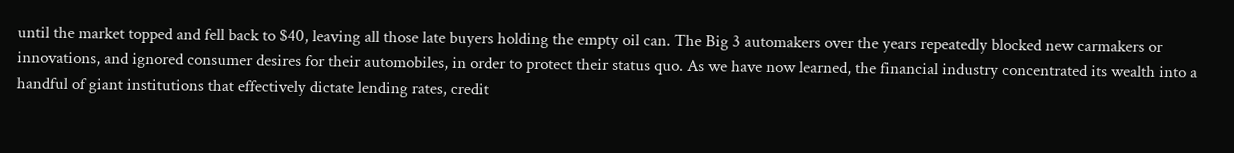until the market topped and fell back to $40, leaving all those late buyers holding the empty oil can. The Big 3 automakers over the years repeatedly blocked new carmakers or innovations, and ignored consumer desires for their automobiles, in order to protect their status quo. As we have now learned, the financial industry concentrated its wealth into a handful of giant institutions that effectively dictate lending rates, credit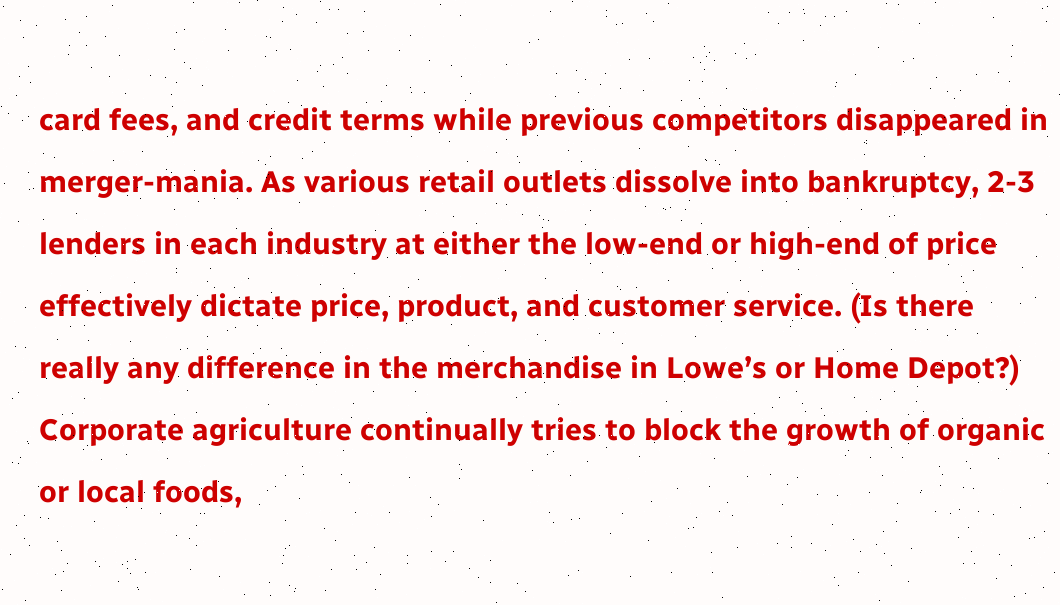card fees, and credit terms while previous competitors disappeared in merger-mania. As various retail outlets dissolve into bankruptcy, 2-3 lenders in each industry at either the low-end or high-end of price effectively dictate price, product, and customer service. (Is there really any difference in the merchandise in Lowe’s or Home Depot?) Corporate agriculture continually tries to block the growth of organic or local foods,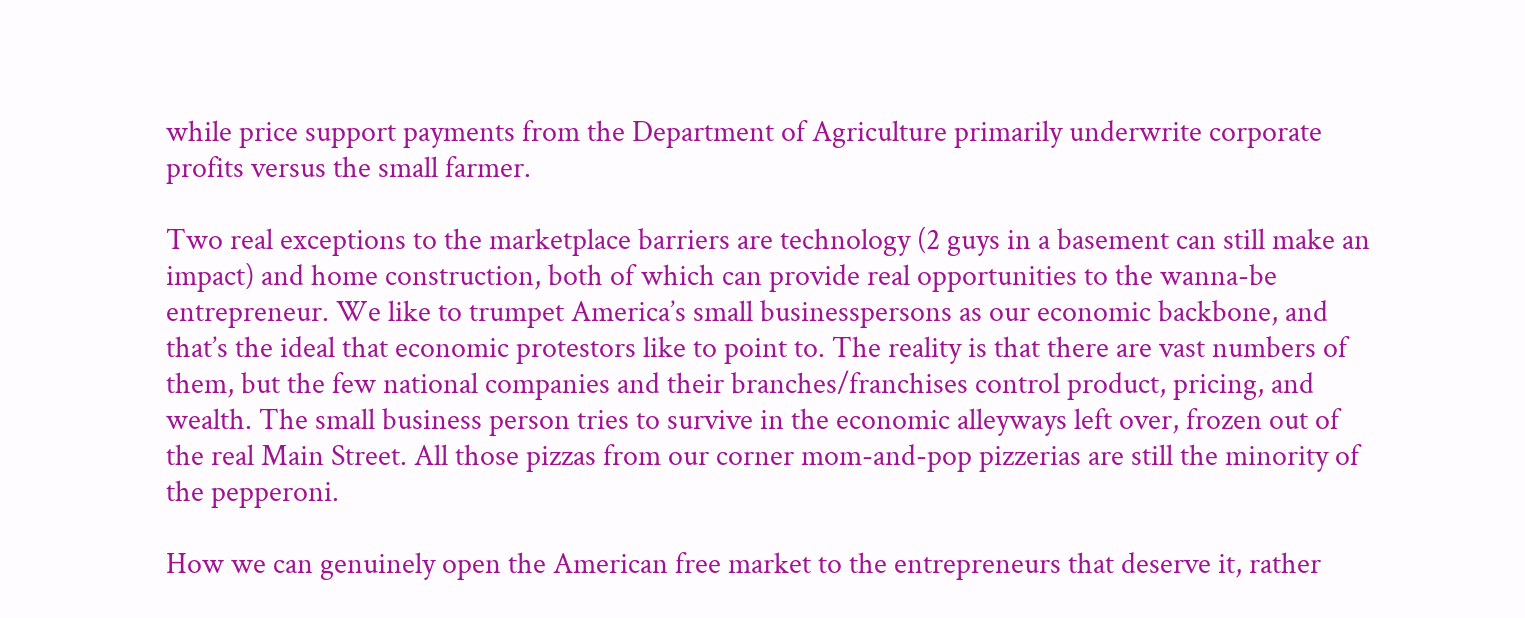while price support payments from the Department of Agriculture primarily underwrite corporate profits versus the small farmer.

Two real exceptions to the marketplace barriers are technology (2 guys in a basement can still make an impact) and home construction, both of which can provide real opportunities to the wanna-be entrepreneur. We like to trumpet America’s small businesspersons as our economic backbone, and that’s the ideal that economic protestors like to point to. The reality is that there are vast numbers of them, but the few national companies and their branches/franchises control product, pricing, and wealth. The small business person tries to survive in the economic alleyways left over, frozen out of the real Main Street. All those pizzas from our corner mom-and-pop pizzerias are still the minority of the pepperoni.

How we can genuinely open the American free market to the entrepreneurs that deserve it, rather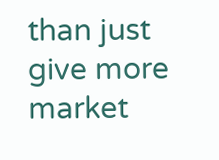than just give more market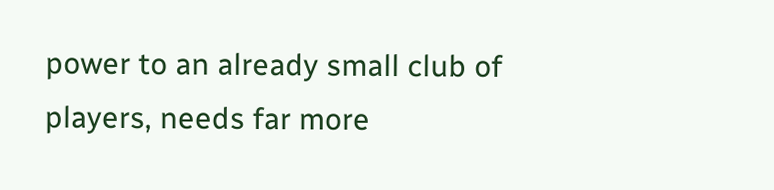power to an already small club of players, needs far more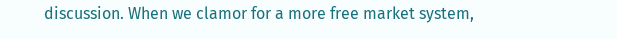discussion. When we clamor for a more free market system,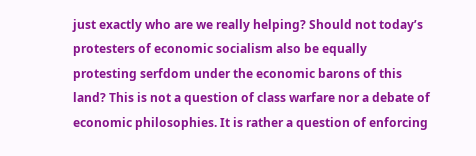just exactly who are we really helping? Should not today’s protesters of economic socialism also be equally protesting serfdom under the economic barons of this land? This is not a question of class warfare nor a debate of economic philosophies. It is rather a question of enforcing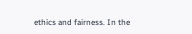ethics and fairness. In the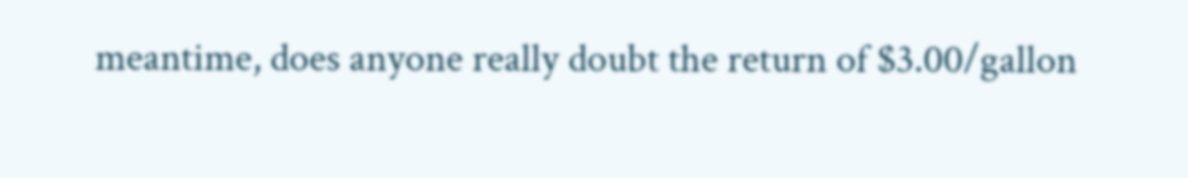meantime, does anyone really doubt the return of $3.00/gallon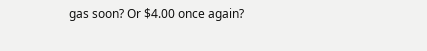gas soon? Or $4.00 once again?